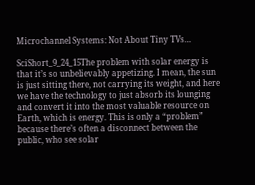Microchannel Systems: Not About Tiny TVs…

SciShort_9_24_15The problem with solar energy is that it’s so unbelievably appetizing. I mean, the sun is just sitting there, not carrying its weight, and here we have the technology to just absorb its lounging and convert it into the most valuable resource on Earth, which is energy. This is only a “problem” because there’s often a disconnect between the public, who see solar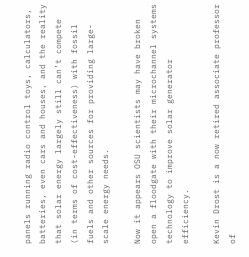panels running radio control toys, calculators, batteries, even cars and houses, and the reality that solar energy largely still can’t compete (in terms of cost-effectiveness) with fossil fuels and other sources for providing large-scale energy needs.

Now it appears OSU scientists may have broken open a floodgate with their microchannel systems technology to improve solar generator efficiency.

Kevin Drost is a now retired associate professor of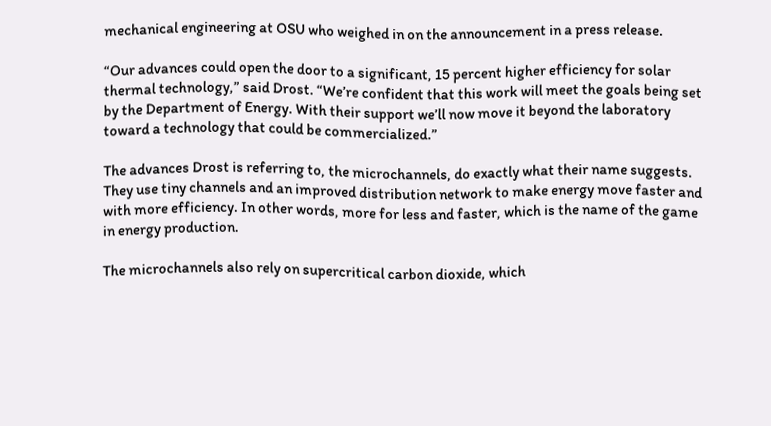mechanical engineering at OSU who weighed in on the announcement in a press release.

“Our advances could open the door to a significant, 15 percent higher efficiency for solar thermal technology,” said Drost. “We’re confident that this work will meet the goals being set by the Department of Energy. With their support we’ll now move it beyond the laboratory toward a technology that could be commercialized.”

The advances Drost is referring to, the microchannels, do exactly what their name suggests. They use tiny channels and an improved distribution network to make energy move faster and with more efficiency. In other words, more for less and faster, which is the name of the game in energy production.

The microchannels also rely on supercritical carbon dioxide, which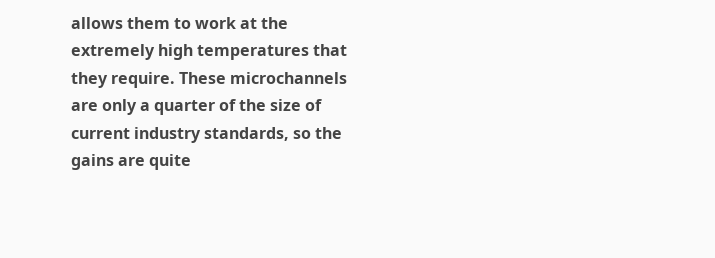allows them to work at the extremely high temperatures that they require. These microchannels are only a quarter of the size of current industry standards, so the gains are quite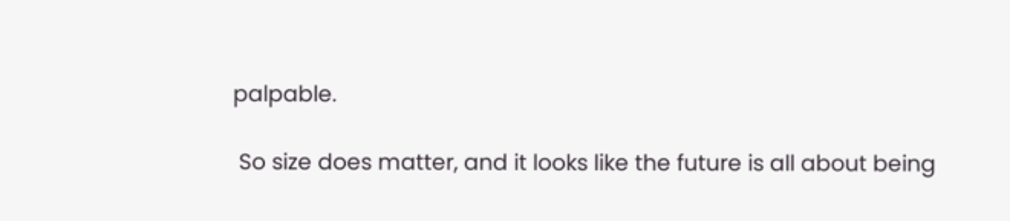palpable.

 So size does matter, and it looks like the future is all about being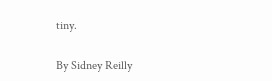tiny.

By Sidney Reilly